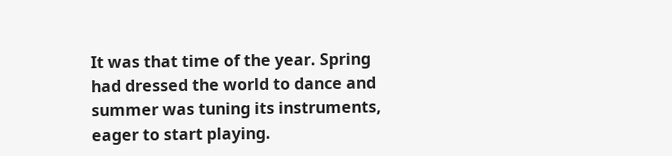It was that time of the year. Spring had dressed the world to dance and summer was tuning its instruments, eager to start playing.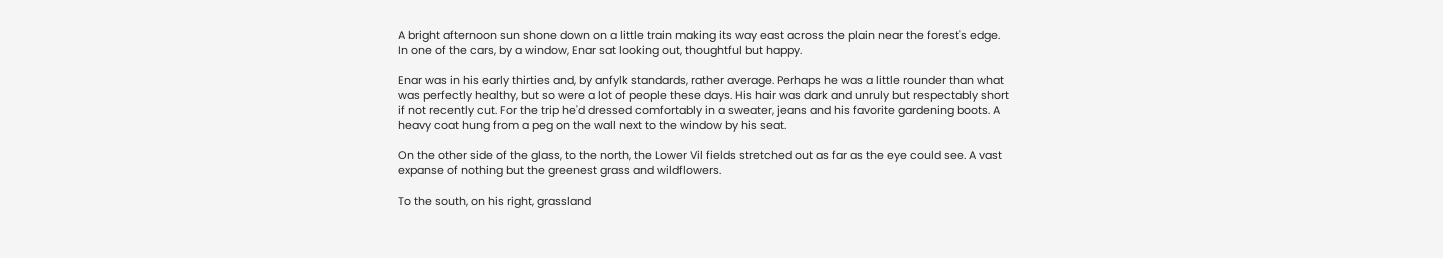A bright afternoon sun shone down on a little train making its way east across the plain near the forest's edge. In one of the cars, by a window, Enar sat looking out, thoughtful but happy.

Enar was in his early thirties and, by anfylk standards, rather average. Perhaps he was a little rounder than what was perfectly healthy, but so were a lot of people these days. His hair was dark and unruly but respectably short if not recently cut. For the trip he'd dressed comfortably in a sweater, jeans and his favorite gardening boots. A heavy coat hung from a peg on the wall next to the window by his seat.

On the other side of the glass, to the north, the Lower Vil fields stretched out as far as the eye could see. A vast expanse of nothing but the greenest grass and wildflowers.

To the south, on his right, grassland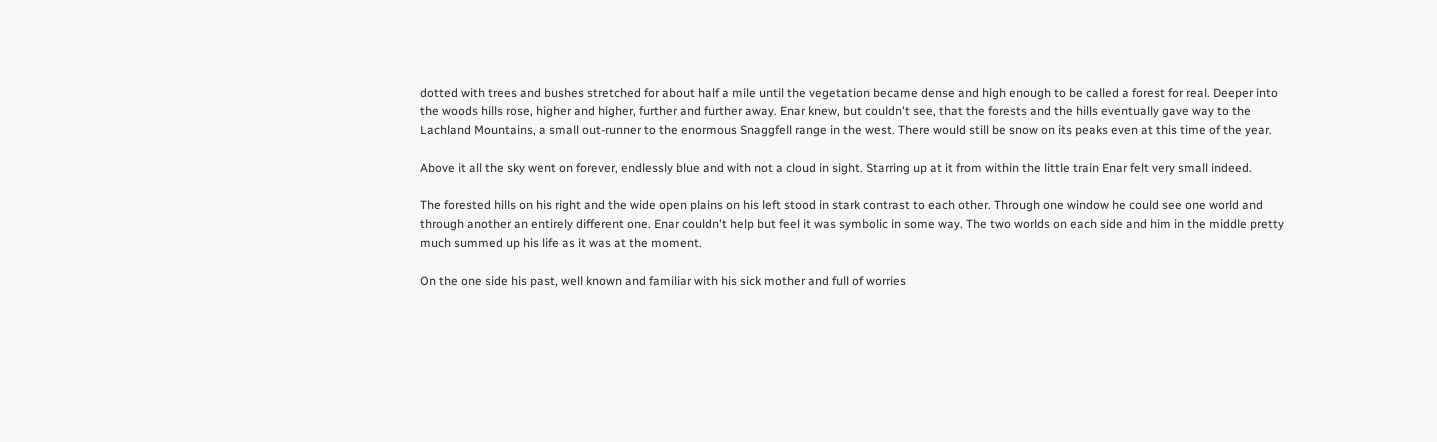dotted with trees and bushes stretched for about half a mile until the vegetation became dense and high enough to be called a forest for real. Deeper into the woods hills rose, higher and higher, further and further away. Enar knew, but couldn't see, that the forests and the hills eventually gave way to the Lachland Mountains, a small out-runner to the enormous Snaggfell range in the west. There would still be snow on its peaks even at this time of the year.

Above it all the sky went on forever, endlessly blue and with not a cloud in sight. Starring up at it from within the little train Enar felt very small indeed.

The forested hills on his right and the wide open plains on his left stood in stark contrast to each other. Through one window he could see one world and through another an entirely different one. Enar couldn't help but feel it was symbolic in some way. The two worlds on each side and him in the middle pretty much summed up his life as it was at the moment.

On the one side his past, well known and familiar with his sick mother and full of worries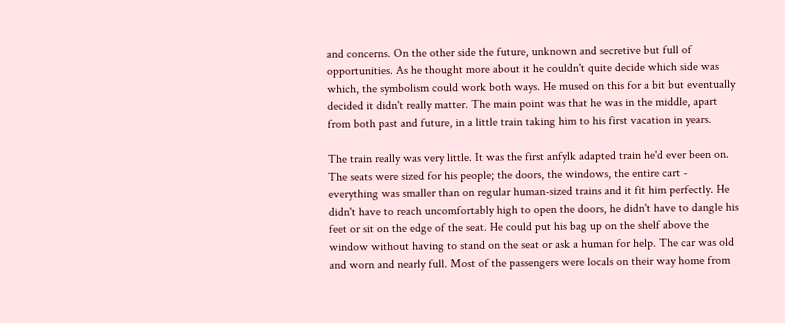and concerns. On the other side the future, unknown and secretive but full of opportunities. As he thought more about it he couldn't quite decide which side was which, the symbolism could work both ways. He mused on this for a bit but eventually decided it didn't really matter. The main point was that he was in the middle, apart from both past and future, in a little train taking him to his first vacation in years.

The train really was very little. It was the first anfylk adapted train he'd ever been on. The seats were sized for his people; the doors, the windows, the entire cart - everything was smaller than on regular human-sized trains and it fit him perfectly. He didn't have to reach uncomfortably high to open the doors, he didn't have to dangle his feet or sit on the edge of the seat. He could put his bag up on the shelf above the window without having to stand on the seat or ask a human for help. The car was old and worn and nearly full. Most of the passengers were locals on their way home from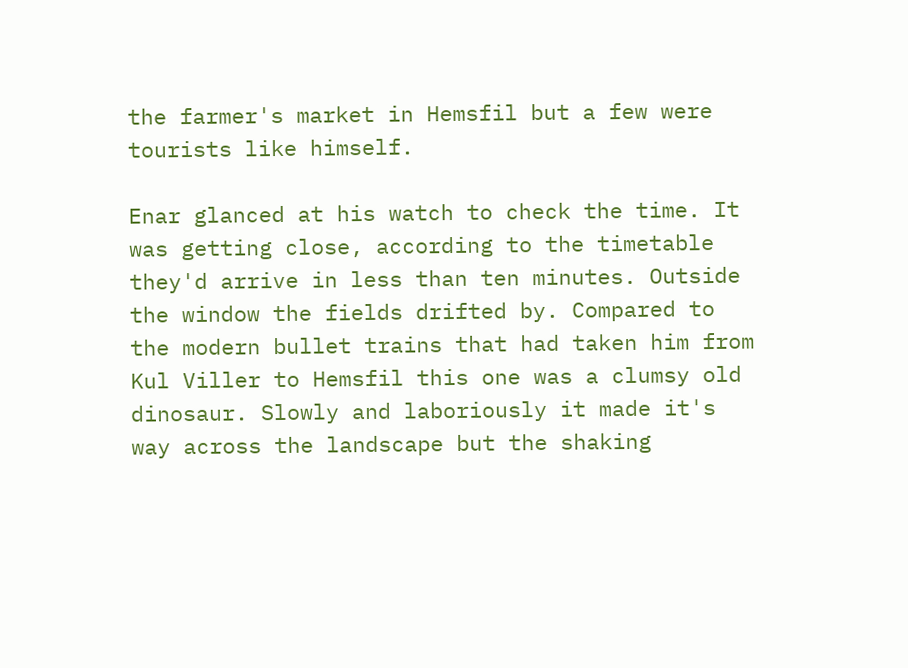the farmer's market in Hemsfil but a few were tourists like himself.

Enar glanced at his watch to check the time. It was getting close, according to the timetable they'd arrive in less than ten minutes. Outside the window the fields drifted by. Compared to the modern bullet trains that had taken him from Kul Viller to Hemsfil this one was a clumsy old dinosaur. Slowly and laboriously it made it's way across the landscape but the shaking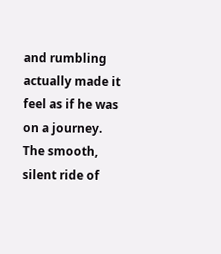and rumbling actually made it feel as if he was on a journey. The smooth, silent ride of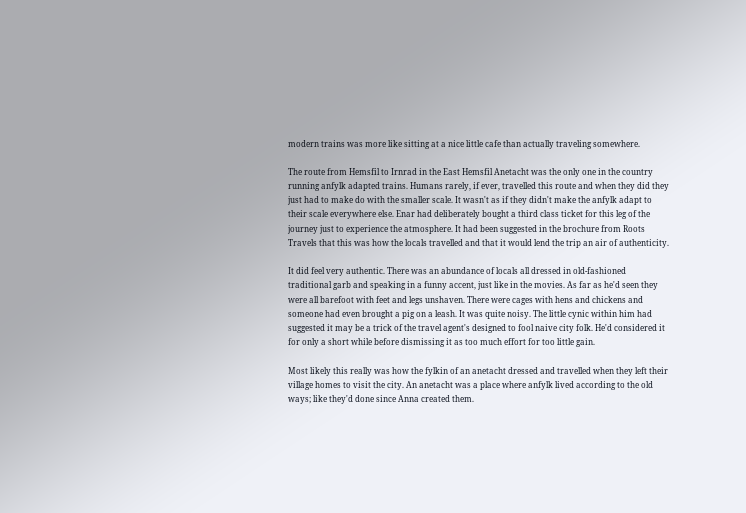modern trains was more like sitting at a nice little cafe than actually traveling somewhere.

The route from Hemsfil to Irnrad in the East Hemsfil Anetacht was the only one in the country running anfylk adapted trains. Humans rarely, if ever, travelled this route and when they did they just had to make do with the smaller scale. It wasn't as if they didn't make the anfylk adapt to their scale everywhere else. Enar had deliberately bought a third class ticket for this leg of the journey just to experience the atmosphere. It had been suggested in the brochure from Roots Travels that this was how the locals travelled and that it would lend the trip an air of authenticity.

It did feel very authentic. There was an abundance of locals all dressed in old-fashioned traditional garb and speaking in a funny accent, just like in the movies. As far as he'd seen they were all barefoot with feet and legs unshaven. There were cages with hens and chickens and someone had even brought a pig on a leash. It was quite noisy. The little cynic within him had suggested it may be a trick of the travel agent's designed to fool naive city folk. He'd considered it for only a short while before dismissing it as too much effort for too little gain.

Most likely this really was how the fylkin of an anetacht dressed and travelled when they left their village homes to visit the city. An anetacht was a place where anfylk lived according to the old ways; like they'd done since Anna created them.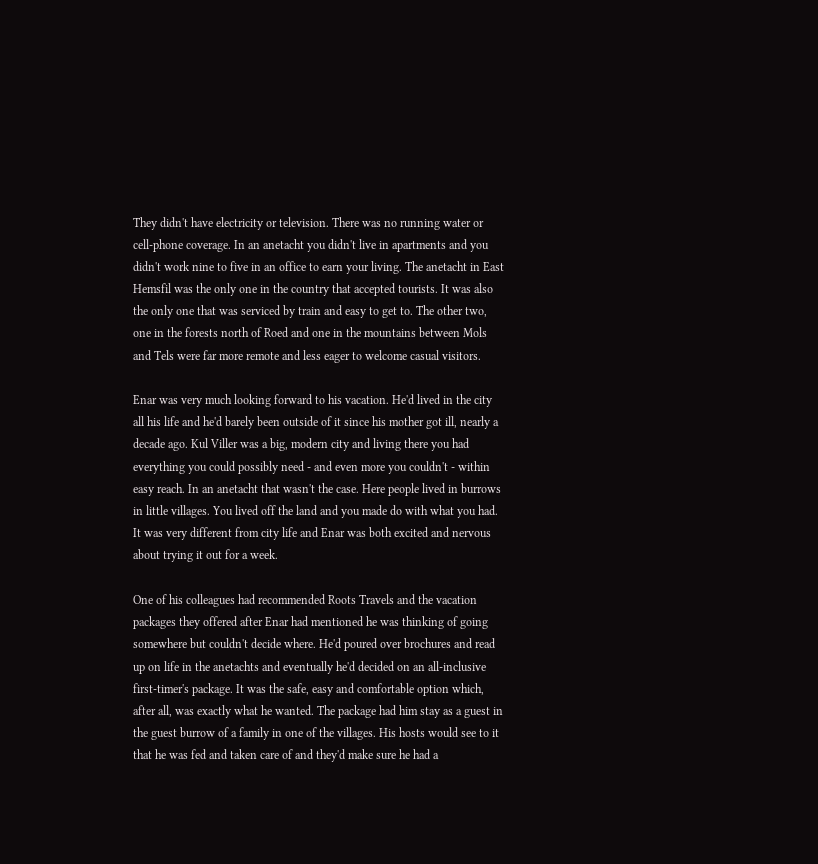They didn't have electricity or television. There was no running water or cell-phone coverage. In an anetacht you didn't live in apartments and you didn't work nine to five in an office to earn your living. The anetacht in East Hemsfil was the only one in the country that accepted tourists. It was also the only one that was serviced by train and easy to get to. The other two, one in the forests north of Roed and one in the mountains between Mols and Tels were far more remote and less eager to welcome casual visitors.

Enar was very much looking forward to his vacation. He'd lived in the city all his life and he'd barely been outside of it since his mother got ill, nearly a decade ago. Kul Viller was a big, modern city and living there you had everything you could possibly need - and even more you couldn't - within easy reach. In an anetacht that wasn't the case. Here people lived in burrows in little villages. You lived off the land and you made do with what you had. It was very different from city life and Enar was both excited and nervous about trying it out for a week.

One of his colleagues had recommended Roots Travels and the vacation packages they offered after Enar had mentioned he was thinking of going somewhere but couldn't decide where. He'd poured over brochures and read up on life in the anetachts and eventually he'd decided on an all-inclusive first-timer's package. It was the safe, easy and comfortable option which, after all, was exactly what he wanted. The package had him stay as a guest in the guest burrow of a family in one of the villages. His hosts would see to it that he was fed and taken care of and they'd make sure he had a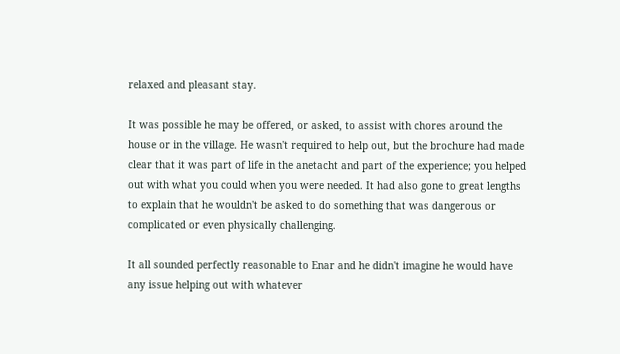relaxed and pleasant stay.

It was possible he may be offered, or asked, to assist with chores around the house or in the village. He wasn't required to help out, but the brochure had made clear that it was part of life in the anetacht and part of the experience; you helped out with what you could when you were needed. It had also gone to great lengths to explain that he wouldn't be asked to do something that was dangerous or complicated or even physically challenging.

It all sounded perfectly reasonable to Enar and he didn't imagine he would have any issue helping out with whatever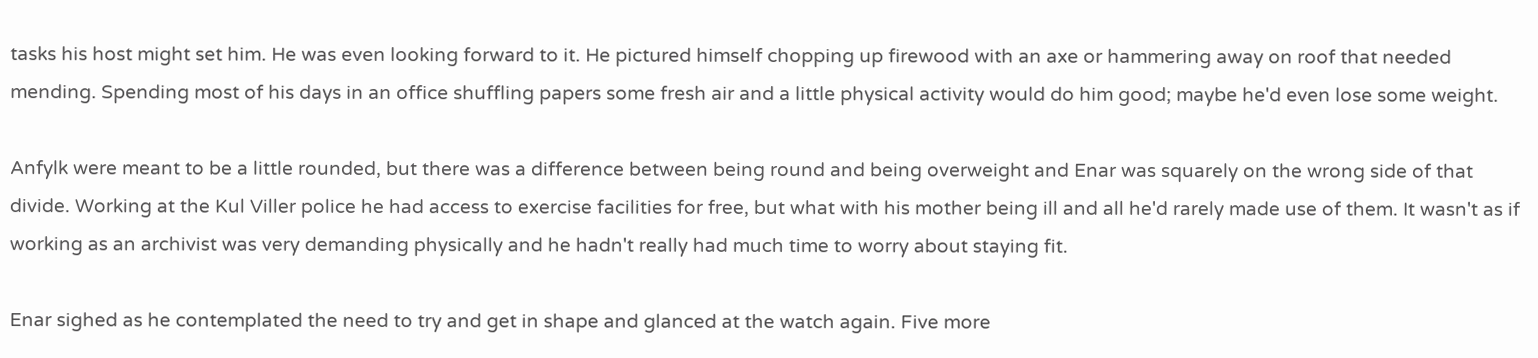tasks his host might set him. He was even looking forward to it. He pictured himself chopping up firewood with an axe or hammering away on roof that needed mending. Spending most of his days in an office shuffling papers some fresh air and a little physical activity would do him good; maybe he'd even lose some weight.

Anfylk were meant to be a little rounded, but there was a difference between being round and being overweight and Enar was squarely on the wrong side of that divide. Working at the Kul Viller police he had access to exercise facilities for free, but what with his mother being ill and all he'd rarely made use of them. It wasn't as if working as an archivist was very demanding physically and he hadn't really had much time to worry about staying fit.

Enar sighed as he contemplated the need to try and get in shape and glanced at the watch again. Five more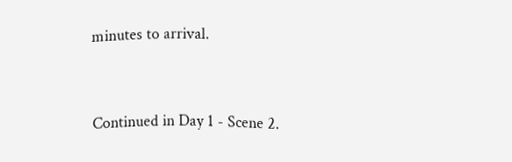minutes to arrival.


Continued in Day 1 - Scene 2.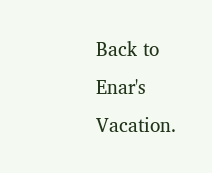Back to Enar's Vacation.